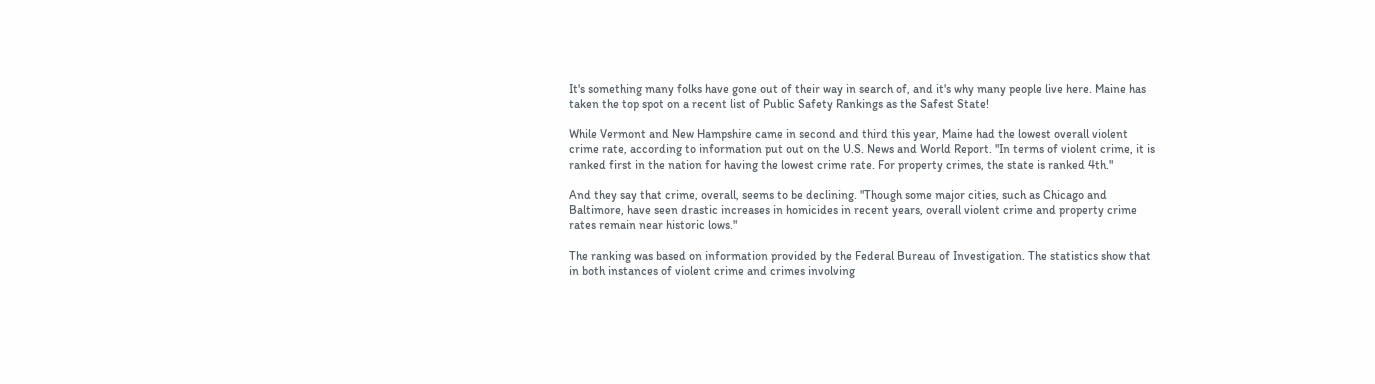It's something many folks have gone out of their way in search of, and it's why many people live here. Maine has taken the top spot on a recent list of Public Safety Rankings as the Safest State!

While Vermont and New Hampshire came in second and third this year, Maine had the lowest overall violent crime rate, according to information put out on the U.S. News and World Report. "In terms of violent crime, it is ranked first in the nation for having the lowest crime rate. For property crimes, the state is ranked 4th."

And they say that crime, overall, seems to be declining. "Though some major cities, such as Chicago and Baltimore, have seen drastic increases in homicides in recent years, overall violent crime and property crime rates remain near historic lows."

The ranking was based on information provided by the Federal Bureau of Investigation. The statistics show that in both instances of violent crime and crimes involving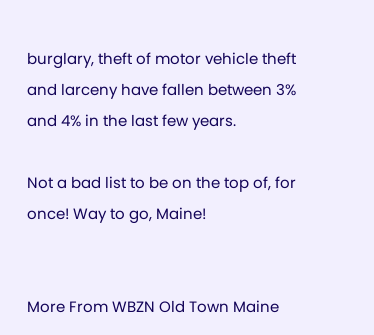burglary, theft of motor vehicle theft and larceny have fallen between 3% and 4% in the last few years.

Not a bad list to be on the top of, for once! Way to go, Maine!


More From WBZN Old Town Maine